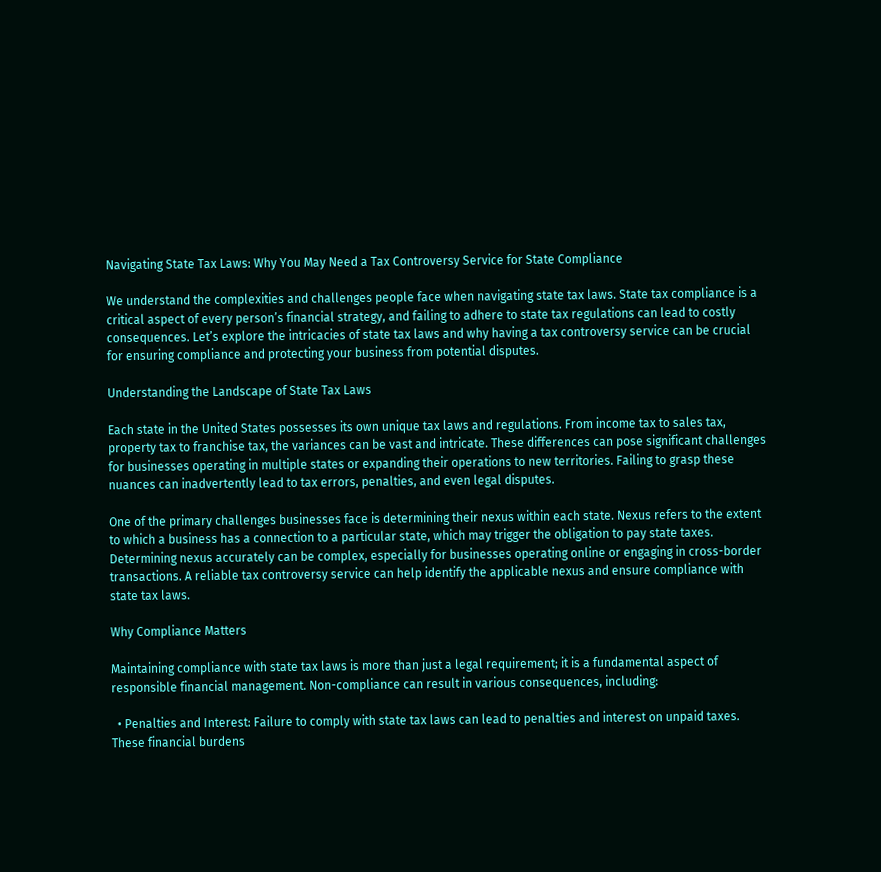Navigating State Tax Laws: Why You May Need a Tax Controversy Service for State Compliance

We understand the complexities and challenges people face when navigating state tax laws. State tax compliance is a critical aspect of every person’s financial strategy, and failing to adhere to state tax regulations can lead to costly consequences. Let’s explore the intricacies of state tax laws and why having a tax controversy service can be crucial for ensuring compliance and protecting your business from potential disputes.

Understanding the Landscape of State Tax Laws

Each state in the United States possesses its own unique tax laws and regulations. From income tax to sales tax, property tax to franchise tax, the variances can be vast and intricate. These differences can pose significant challenges for businesses operating in multiple states or expanding their operations to new territories. Failing to grasp these nuances can inadvertently lead to tax errors, penalties, and even legal disputes.

One of the primary challenges businesses face is determining their nexus within each state. Nexus refers to the extent to which a business has a connection to a particular state, which may trigger the obligation to pay state taxes. Determining nexus accurately can be complex, especially for businesses operating online or engaging in cross-border transactions. A reliable tax controversy service can help identify the applicable nexus and ensure compliance with state tax laws.

Why Compliance Matters

Maintaining compliance with state tax laws is more than just a legal requirement; it is a fundamental aspect of responsible financial management. Non-compliance can result in various consequences, including:

  • Penalties and Interest: Failure to comply with state tax laws can lead to penalties and interest on unpaid taxes. These financial burdens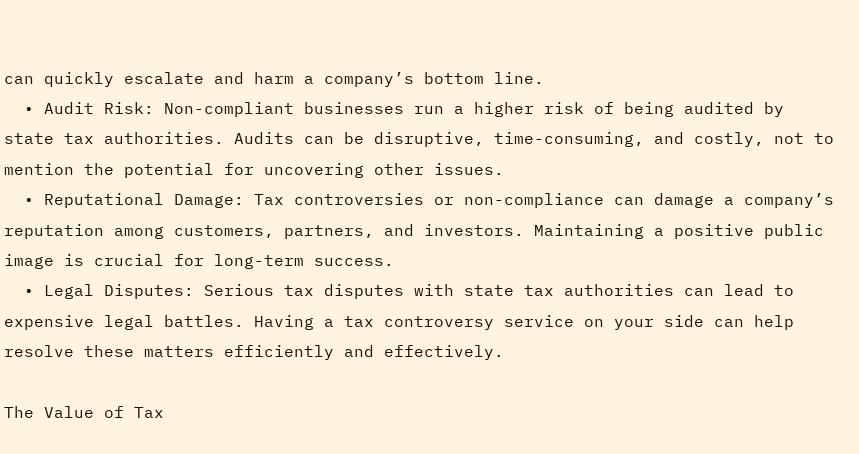can quickly escalate and harm a company’s bottom line.
  • Audit Risk: Non-compliant businesses run a higher risk of being audited by state tax authorities. Audits can be disruptive, time-consuming, and costly, not to mention the potential for uncovering other issues.
  • Reputational Damage: Tax controversies or non-compliance can damage a company’s reputation among customers, partners, and investors. Maintaining a positive public image is crucial for long-term success.
  • Legal Disputes: Serious tax disputes with state tax authorities can lead to expensive legal battles. Having a tax controversy service on your side can help resolve these matters efficiently and effectively.

The Value of Tax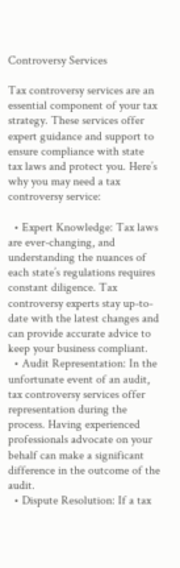Controversy Services

Tax controversy services are an essential component of your tax strategy. These services offer expert guidance and support to ensure compliance with state tax laws and protect you. Here’s why you may need a tax controversy service:

  • Expert Knowledge: Tax laws are ever-changing, and understanding the nuances of each state’s regulations requires constant diligence. Tax controversy experts stay up-to-date with the latest changes and can provide accurate advice to keep your business compliant.
  • Audit Representation: In the unfortunate event of an audit, tax controversy services offer representation during the process. Having experienced professionals advocate on your behalf can make a significant difference in the outcome of the audit.
  • Dispute Resolution: If a tax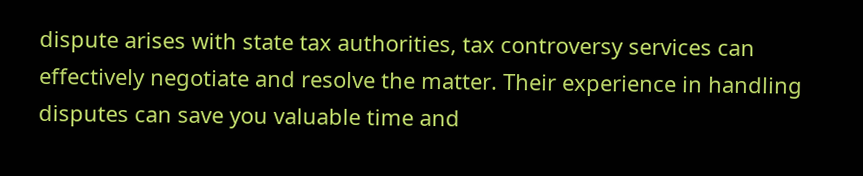dispute arises with state tax authorities, tax controversy services can effectively negotiate and resolve the matter. Their experience in handling disputes can save you valuable time and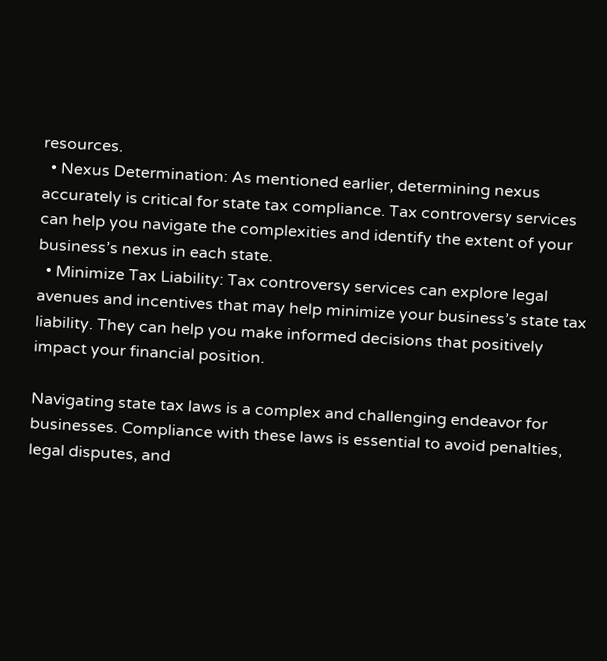resources.
  • Nexus Determination: As mentioned earlier, determining nexus accurately is critical for state tax compliance. Tax controversy services can help you navigate the complexities and identify the extent of your business’s nexus in each state.
  • Minimize Tax Liability: Tax controversy services can explore legal avenues and incentives that may help minimize your business’s state tax liability. They can help you make informed decisions that positively impact your financial position.

Navigating state tax laws is a complex and challenging endeavor for businesses. Compliance with these laws is essential to avoid penalties, legal disputes, and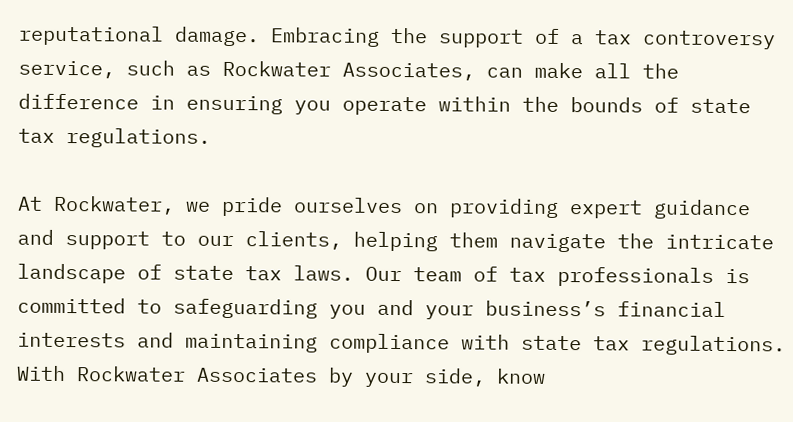reputational damage. Embracing the support of a tax controversy service, such as Rockwater Associates, can make all the difference in ensuring you operate within the bounds of state tax regulations.

At Rockwater, we pride ourselves on providing expert guidance and support to our clients, helping them navigate the intricate landscape of state tax laws. Our team of tax professionals is committed to safeguarding you and your business’s financial interests and maintaining compliance with state tax regulations. With Rockwater Associates by your side, know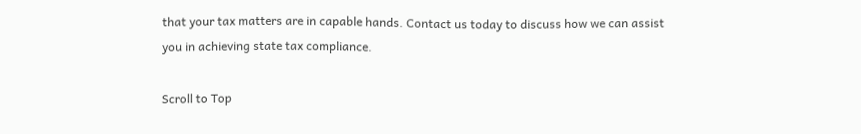that your tax matters are in capable hands. Contact us today to discuss how we can assist you in achieving state tax compliance.

Scroll to Top